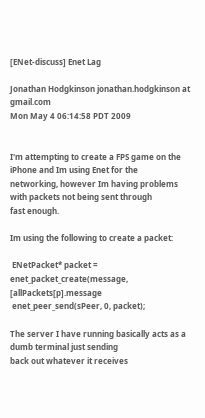[ENet-discuss] Enet Lag

Jonathan Hodgkinson jonathan.hodgkinson at gmail.com
Mon May 4 06:14:58 PDT 2009


I'm attempting to create a FPS game on the iPhone and Im using Enet for the
networking, however Im having problems with packets not being sent through
fast enough.

Im using the following to create a packet:

 ENetPacket* packet = enet_packet_create(message, [allPackets[p].message
 enet_peer_send(sPeer, 0, packet);

The server I have running basically acts as a dumb terminal just sending
back out whatever it receives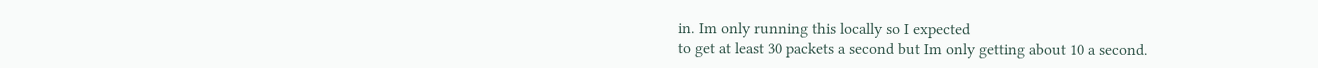in. Im only running this locally so I expected
to get at least 30 packets a second but Im only getting about 10 a second.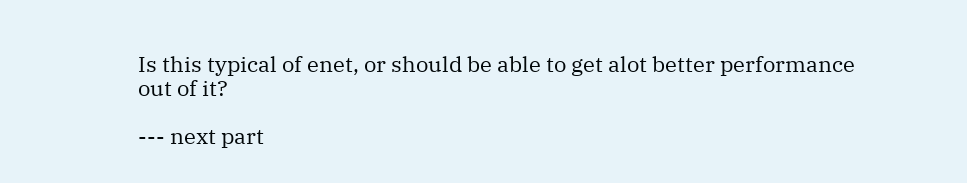Is this typical of enet, or should be able to get alot better performance
out of it?

--- next part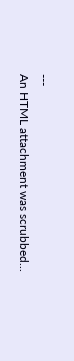---
An HTML attachment was scrubbed...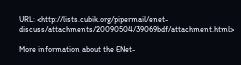URL: <http://lists.cubik.org/pipermail/enet-discuss/attachments/20090504/39069bdf/attachment.html>

More information about the ENet-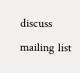discuss mailing list